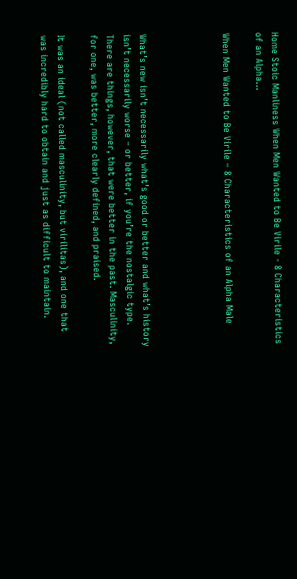Home Stoic Manliness When Men Wanted to Be Virile - 8 Characteristics of an Alpha...

When Men Wanted to Be Virile – 8 Characteristics of an Alpha Male




What’s new isn’t necessarily what’s good or better and what’s history isn’t necessarily worse – or better, if you’re the nostalgic type. There are things, however, that were better in the past. Masculinity, for one, was better, more clearly defined, and praised.

It was an ideal (not called masculinity, but virilitas), and one that was incredibly hard to obtain and just as difficult to maintain.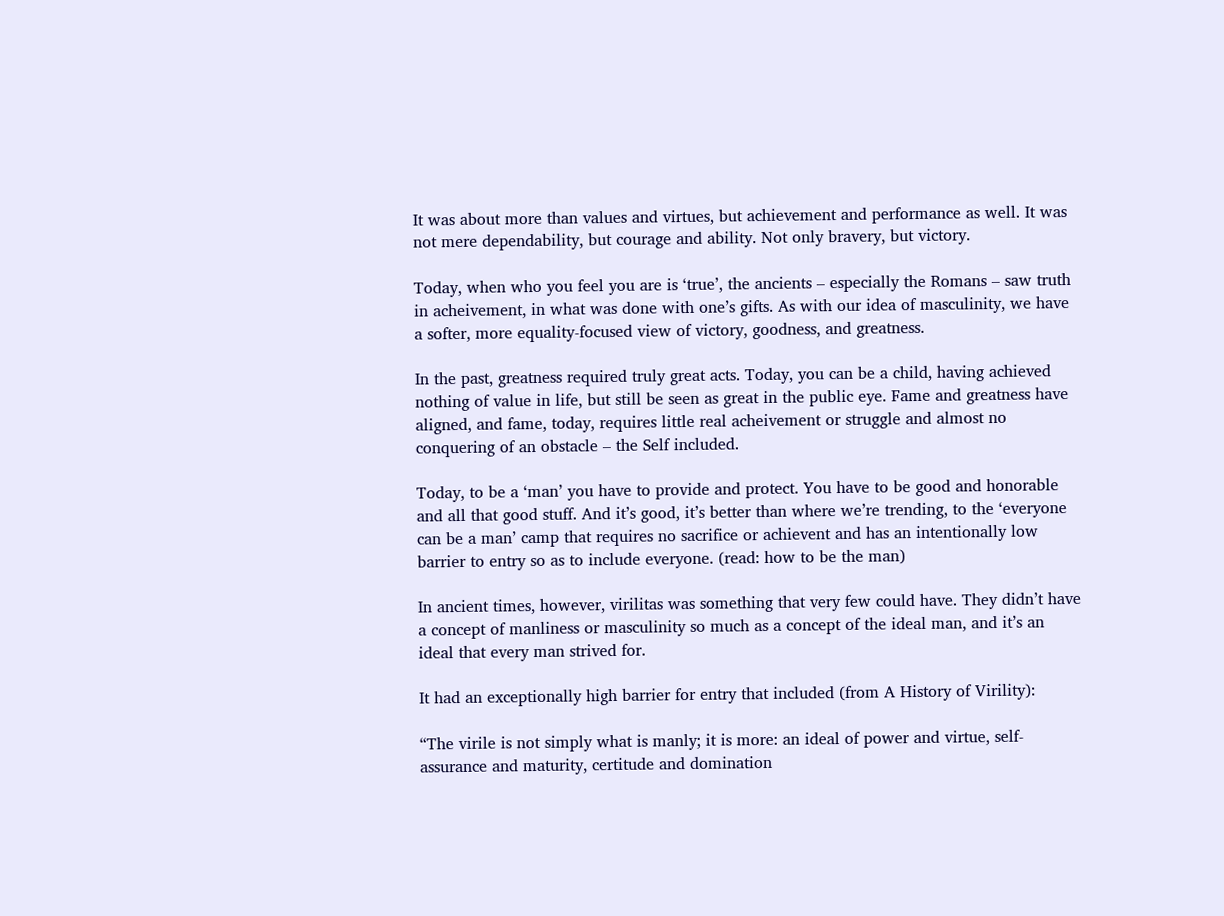It was about more than values and virtues, but achievement and performance as well. It was not mere dependability, but courage and ability. Not only bravery, but victory.

Today, when who you feel you are is ‘true’, the ancients – especially the Romans – saw truth in acheivement, in what was done with one’s gifts. As with our idea of masculinity, we have a softer, more equality-focused view of victory, goodness, and greatness.

In the past, greatness required truly great acts. Today, you can be a child, having achieved nothing of value in life, but still be seen as great in the public eye. Fame and greatness have aligned, and fame, today, requires little real acheivement or struggle and almost no conquering of an obstacle – the Self included.

Today, to be a ‘man’ you have to provide and protect. You have to be good and honorable and all that good stuff. And it’s good, it’s better than where we’re trending, to the ‘everyone can be a man’ camp that requires no sacrifice or achievent and has an intentionally low barrier to entry so as to include everyone. (read: how to be the man)

In ancient times, however, virilitas was something that very few could have. They didn’t have a concept of manliness or masculinity so much as a concept of the ideal man, and it’s an ideal that every man strived for.

It had an exceptionally high barrier for entry that included (from A History of Virility):

“The virile is not simply what is manly; it is more: an ideal of power and virtue, self-assurance and maturity, certitude and domination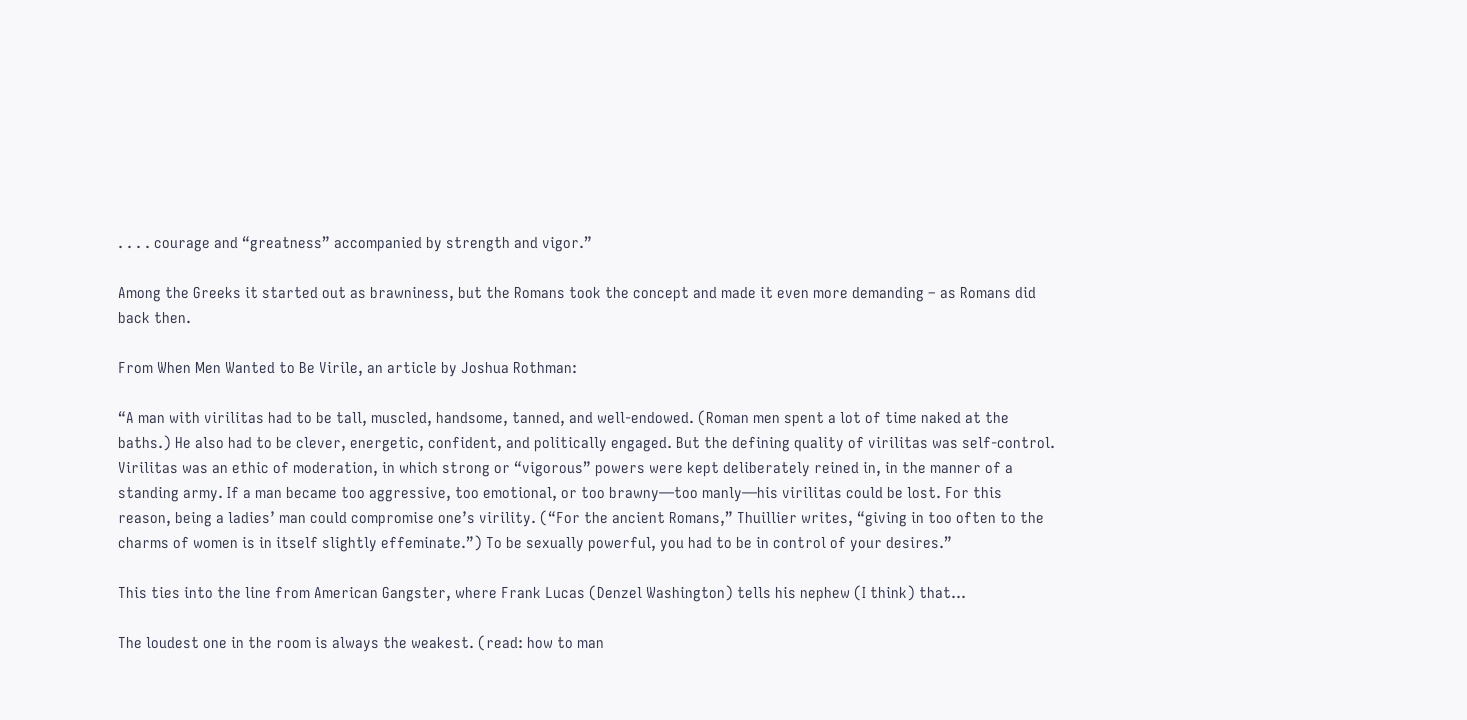. . . . courage and “greatness” accompanied by strength and vigor.”

Among the Greeks it started out as brawniness, but the Romans took the concept and made it even more demanding – as Romans did back then.

From When Men Wanted to Be Virile, an article by Joshua Rothman:

“A man with virilitas had to be tall, muscled, handsome, tanned, and well-endowed. (Roman men spent a lot of time naked at the baths.) He also had to be clever, energetic, confident, and politically engaged. But the defining quality of virilitas was self-control. Virilitas was an ethic of moderation, in which strong or “vigorous” powers were kept deliberately reined in, in the manner of a standing army. If a man became too aggressive, too emotional, or too brawny—too manly—his virilitas could be lost. For this reason, being a ladies’ man could compromise one’s virility. (“For the ancient Romans,” Thuillier writes, “giving in too often to the charms of women is in itself slightly effeminate.”) To be sexually powerful, you had to be in control of your desires.”

This ties into the line from American Gangster, where Frank Lucas (Denzel Washington) tells his nephew (I think) that…

The loudest one in the room is always the weakest. (read: how to man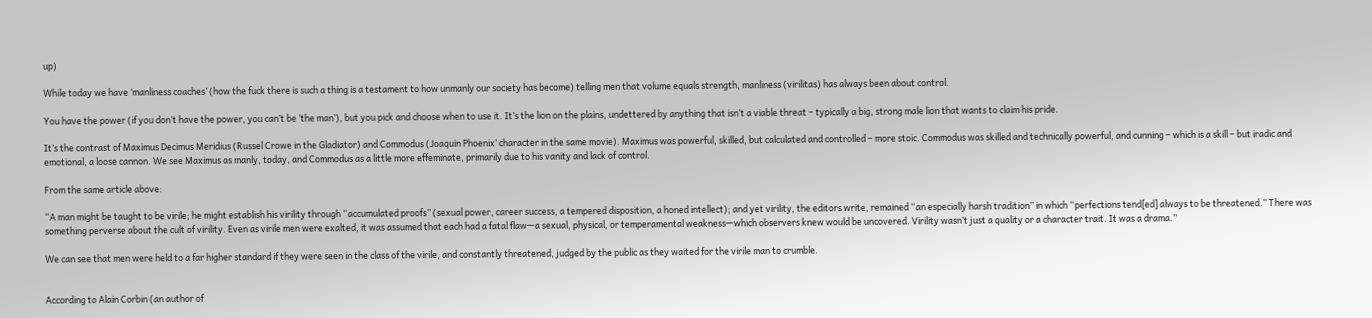up)

While today we have ‘manliness coaches’ (how the fuck there is such a thing is a testament to how unmanly our society has become) telling men that volume equals strength, manliness (virilitas) has always been about control.

You have the power (if you don’t have the power, you can’t be ‘the man’), but you pick and choose when to use it. It’s the lion on the plains, undettered by anything that isn’t a viable threat – typically a big, strong male lion that wants to claim his pride.

It’s the contrast of Maximus Decimus Meridius (Russel Crowe in the Gladiator) and Commodus (Joaquin Phoenix’ character in the same movie). Maximus was powerful, skilled, but calculated and controlled – more stoic. Commodus was skilled and technically powerful, and cunning – which is a skill – but iradic and emotional, a loose cannon. We see Maximus as manly, today, and Commodus as a little more effeminate, primarily due to his vanity and lack of control.

From the same article above:

“A man might be taught to be virile; he might establish his virility through “accumulated proofs” (sexual power, career success, a tempered disposition, a honed intellect); and yet virility, the editors write, remained “an especially harsh tradition” in which “perfections tend[ed] always to be threatened.” There was something perverse about the cult of virility. Even as virile men were exalted, it was assumed that each had a fatal flaw—a sexual, physical, or temperamental weakness—which observers knew would be uncovered. Virility wasn’t just a quality or a character trait. It was a drama.”

We can see that men were held to a far higher standard if they were seen in the class of the virile, and constantly threatened, judged by the public as they waited for the virile man to crumble.


According to Alain Corbin (an author of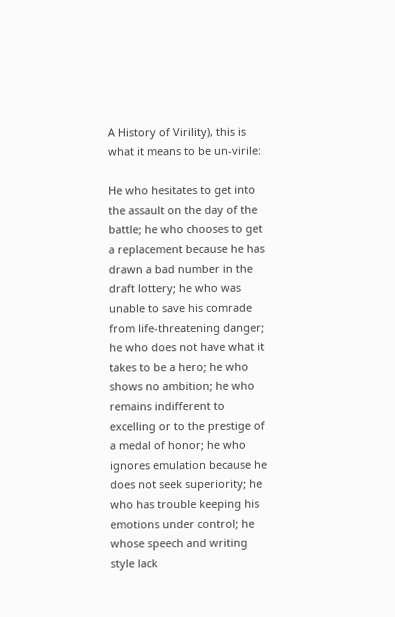A History of Virility), this is what it means to be un-virile:

He who hesitates to get into the assault on the day of the battle; he who chooses to get a replacement because he has drawn a bad number in the draft lottery; he who was unable to save his comrade from life-threatening danger; he who does not have what it takes to be a hero; he who shows no ambition; he who remains indifferent to excelling or to the prestige of a medal of honor; he who ignores emulation because he does not seek superiority; he who has trouble keeping his emotions under control; he whose speech and writing style lack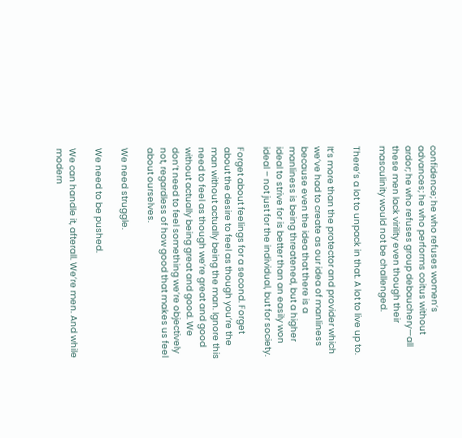confidence; he who refuses women’s advances; he who performs coitus without ardor; he who refuses group debauchery—all these men lack virility even though their masculinity would not be challenged.

There’s a lot to unpack in that. A lot to live up to.

It’s more than the protector and provider which we’ve had to create as our idea of manliness because even the idea that there is a manliness is being threatened, but a higher ideal to strive for is better than an easily won ideal – not just for the individual, but for society.

Forget about feelings for a second. Forget about the desire to feel as though you’re the man without actually being the man. Ignore this need to feel as though we’re great and good without actually being great and good. We don’t need to feel something we’re objectively not, regardless of how good that makes us feel about ourselves.

We need struggle.

We need to be pushed.

We can handle it, afterall. We’re men. And while modern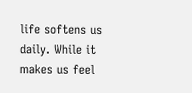life softens us daily. While it makes us feel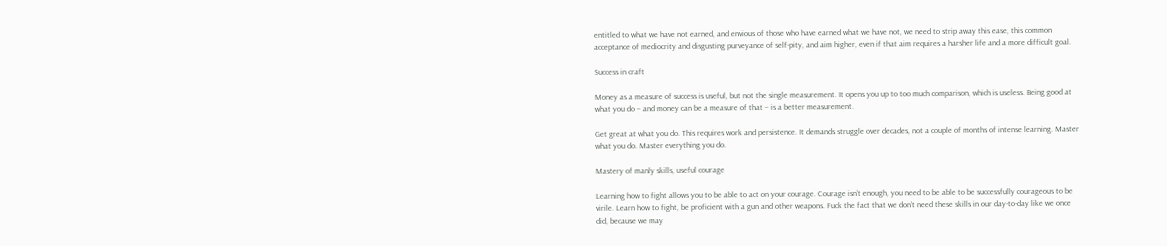entitled to what we have not earned, and envious of those who have earned what we have not, we need to strip away this ease, this common acceptance of mediocrity and disgusting purveyance of self-pity, and aim higher, even if that aim requires a harsher life and a more difficult goal.

Success in craft

Money as a measure of success is useful, but not the single measurement. It opens you up to too much comparison, which is useless. Being good at what you do – and money can be a measure of that – is a better measurement.

Get great at what you do. This requires work and persistence. It demands struggle over decades, not a couple of months of intense learning. Master what you do. Master everything you do.

Mastery of manly skills, useful courage

Learning how to fight allows you to be able to act on your courage. Courage isn’t enough, you need to be able to be successfully courageous to be virile. Learn how to fight, be proficient with a gun and other weapons. Fuck the fact that we don’t need these skills in our day-to-day like we once did, because we may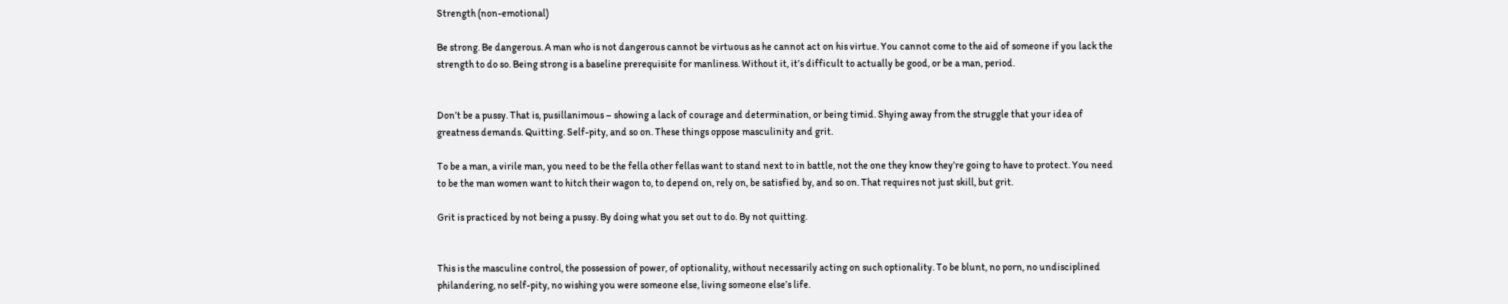Strength (non-emotional)

Be strong. Be dangerous. A man who is not dangerous cannot be virtuous as he cannot act on his virtue. You cannot come to the aid of someone if you lack the strength to do so. Being strong is a baseline prerequisite for manliness. Without it, it’s difficult to actually be good, or be a man, period.


Don’t be a pussy. That is, pusillanimous – showing a lack of courage and determination, or being timid. Shying away from the struggle that your idea of greatness demands. Quitting. Self-pity, and so on. These things oppose masculinity and grit.

To be a man, a virile man, you need to be the fella other fellas want to stand next to in battle, not the one they know they’re going to have to protect. You need to be the man women want to hitch their wagon to, to depend on, rely on, be satisfied by, and so on. That requires not just skill, but grit.

Grit is practiced by not being a pussy. By doing what you set out to do. By not quitting.


This is the masculine control, the possession of power, of optionality, without necessarily acting on such optionality. To be blunt, no porn, no undisciplined philandering, no self-pity, no wishing you were someone else, living someone else’s life.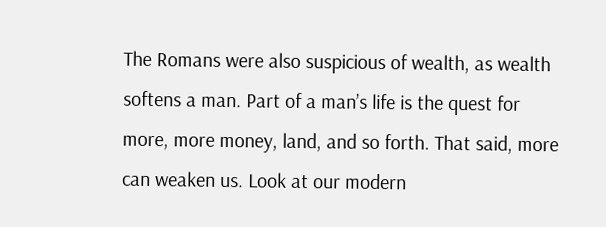The Romans were also suspicious of wealth, as wealth softens a man. Part of a man’s life is the quest for more, more money, land, and so forth. That said, more can weaken us. Look at our modern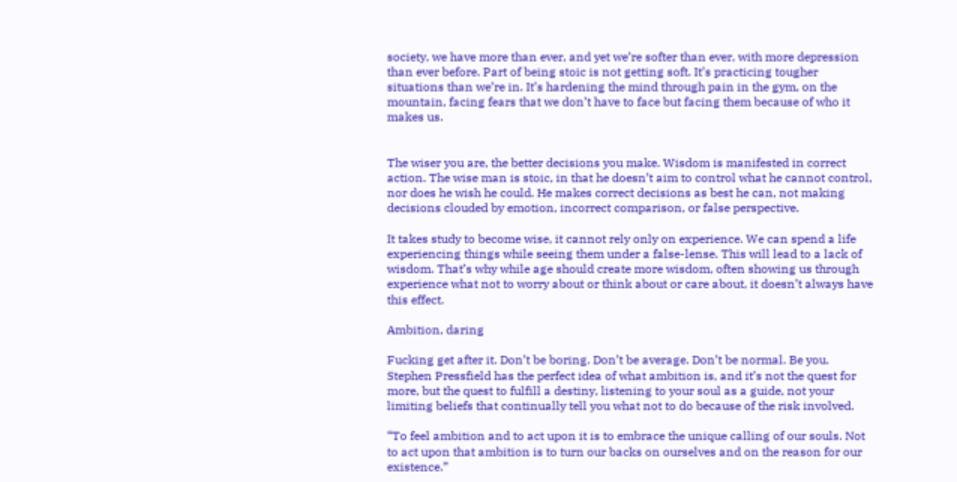society, we have more than ever, and yet we’re softer than ever, with more depression than ever before. Part of being stoic is not getting soft. It’s practicing tougher situations than we’re in. It’s hardening the mind through pain in the gym, on the mountain, facing fears that we don’t have to face but facing them because of who it makes us.


The wiser you are, the better decisions you make. Wisdom is manifested in correct action. The wise man is stoic, in that he doesn’t aim to control what he cannot control, nor does he wish he could. He makes correct decisions as best he can, not making decisions clouded by emotion, incorrect comparison, or false perspective.

It takes study to become wise, it cannot rely only on experience. We can spend a life experiencing things while seeing them under a false-lense. This will lead to a lack of wisdom. That’s why while age should create more wisdom, often showing us through experience what not to worry about or think about or care about, it doesn’t always have this effect.

Ambition, daring

Fucking get after it. Don’t be boring. Don’t be average. Don’t be normal. Be you. Stephen Pressfield has the perfect idea of what ambition is, and it’s not the quest for more, but the quest to fulfill a destiny, listening to your soul as a guide, not your limiting beliefs that continually tell you what not to do because of the risk involved.

“To feel ambition and to act upon it is to embrace the unique calling of our souls. Not to act upon that ambition is to turn our backs on ourselves and on the reason for our existence.”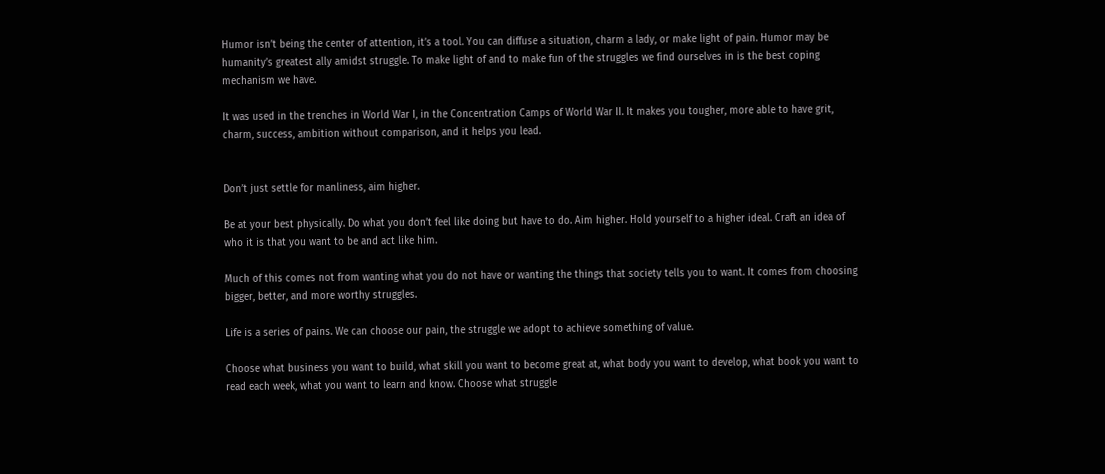Humor isn’t being the center of attention, it’s a tool. You can diffuse a situation, charm a lady, or make light of pain. Humor may be humanity’s greatest ally amidst struggle. To make light of and to make fun of the struggles we find ourselves in is the best coping mechanism we have.

It was used in the trenches in World War I, in the Concentration Camps of World War II. It makes you tougher, more able to have grit, charm, success, ambition without comparison, and it helps you lead.


Don’t just settle for manliness, aim higher.

Be at your best physically. Do what you don’t feel like doing but have to do. Aim higher. Hold yourself to a higher ideal. Craft an idea of who it is that you want to be and act like him.

Much of this comes not from wanting what you do not have or wanting the things that society tells you to want. It comes from choosing bigger, better, and more worthy struggles.

Life is a series of pains. We can choose our pain, the struggle we adopt to achieve something of value.

Choose what business you want to build, what skill you want to become great at, what body you want to develop, what book you want to read each week, what you want to learn and know. Choose what struggle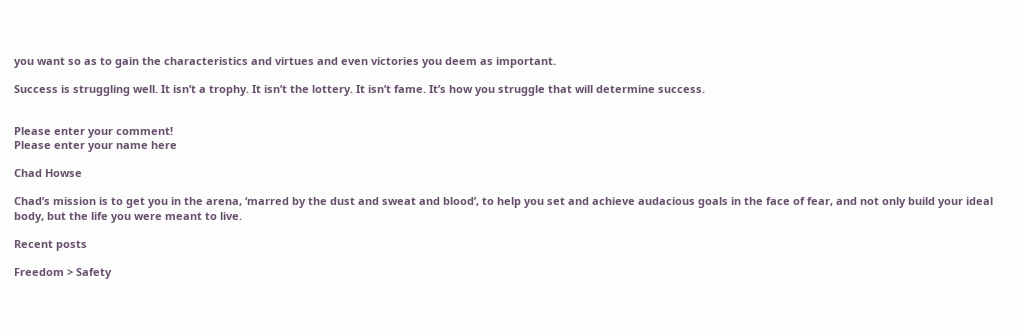you want so as to gain the characteristics and virtues and even victories you deem as important.

Success is struggling well. It isn’t a trophy. It isn’t the lottery. It isn’t fame. It’s how you struggle that will determine success.


Please enter your comment!
Please enter your name here

Chad Howse

Chad’s mission is to get you in the arena, ‘marred by the dust and sweat and blood’, to help you set and achieve audacious goals in the face of fear, and not only build your ideal body, but the life you were meant to live.

Recent posts

Freedom > Safety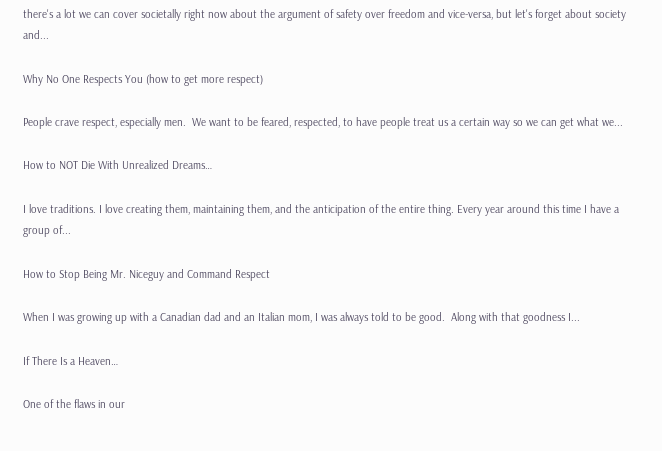there's a lot we can cover societally right now about the argument of safety over freedom and vice-versa, but let's forget about society and...

Why No One Respects You (how to get more respect)

People crave respect, especially men.  We want to be feared, respected, to have people treat us a certain way so we can get what we...

How to NOT Die With Unrealized Dreams…

I love traditions. I love creating them, maintaining them, and the anticipation of the entire thing. Every year around this time I have a group of...

How to Stop Being Mr. Niceguy and Command Respect

When I was growing up with a Canadian dad and an Italian mom, I was always told to be good.  Along with that goodness I...

If There Is a Heaven…

One of the flaws in our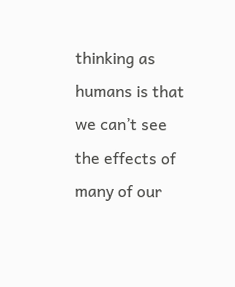thinking as humans is that we can’t see the effects of many of our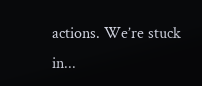actions. We’re stuck in...